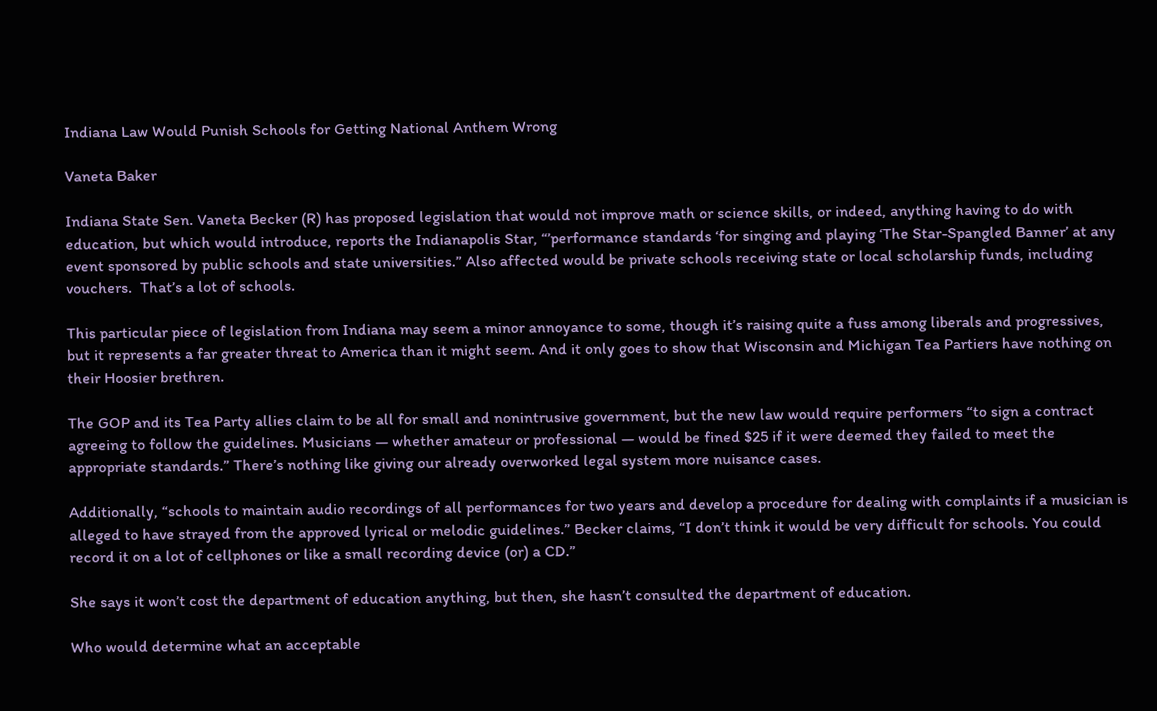Indiana Law Would Punish Schools for Getting National Anthem Wrong

Vaneta Baker

Indiana State Sen. Vaneta Becker (R) has proposed legislation that would not improve math or science skills, or indeed, anything having to do with education, but which would introduce, reports the Indianapolis Star, “’performance standards ‘for singing and playing ‘The Star-Spangled Banner’ at any event sponsored by public schools and state universities.” Also affected would be private schools receiving state or local scholarship funds, including vouchers.  That’s a lot of schools.

This particular piece of legislation from Indiana may seem a minor annoyance to some, though it’s raising quite a fuss among liberals and progressives, but it represents a far greater threat to America than it might seem. And it only goes to show that Wisconsin and Michigan Tea Partiers have nothing on their Hoosier brethren.

The GOP and its Tea Party allies claim to be all for small and nonintrusive government, but the new law would require performers “to sign a contract agreeing to follow the guidelines. Musicians — whether amateur or professional — would be fined $25 if it were deemed they failed to meet the appropriate standards.” There’s nothing like giving our already overworked legal system more nuisance cases.

Additionally, “schools to maintain audio recordings of all performances for two years and develop a procedure for dealing with complaints if a musician is alleged to have strayed from the approved lyrical or melodic guidelines.” Becker claims, “I don’t think it would be very difficult for schools. You could record it on a lot of cellphones or like a small recording device (or) a CD.”

She says it won’t cost the department of education anything, but then, she hasn’t consulted the department of education.

Who would determine what an acceptable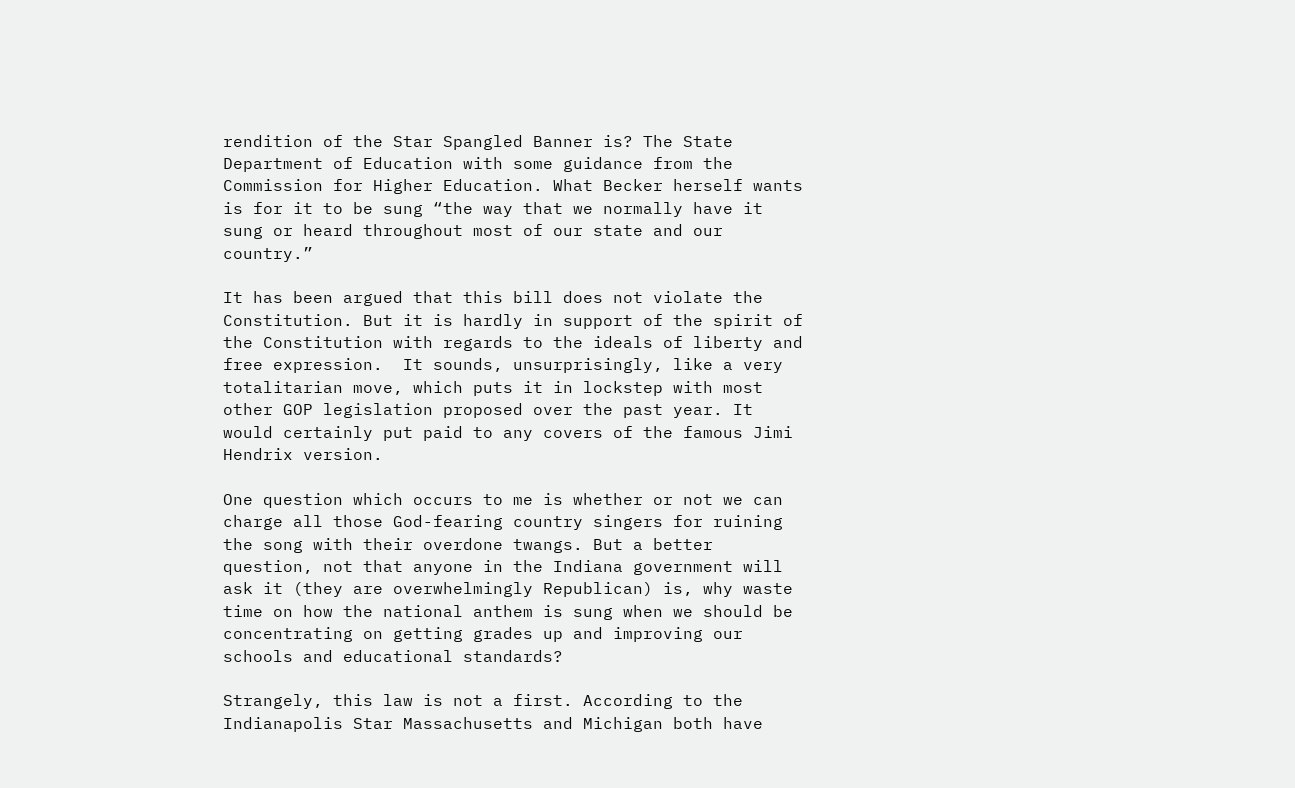rendition of the Star Spangled Banner is? The State Department of Education with some guidance from the Commission for Higher Education. What Becker herself wants is for it to be sung “the way that we normally have it sung or heard throughout most of our state and our country.”

It has been argued that this bill does not violate the Constitution. But it is hardly in support of the spirit of the Constitution with regards to the ideals of liberty and free expression.  It sounds, unsurprisingly, like a very totalitarian move, which puts it in lockstep with most other GOP legislation proposed over the past year. It would certainly put paid to any covers of the famous Jimi Hendrix version.

One question which occurs to me is whether or not we can charge all those God-fearing country singers for ruining the song with their overdone twangs. But a better question, not that anyone in the Indiana government will ask it (they are overwhelmingly Republican) is, why waste time on how the national anthem is sung when we should be concentrating on getting grades up and improving our schools and educational standards?

Strangely, this law is not a first. According to the Indianapolis Star Massachusetts and Michigan both have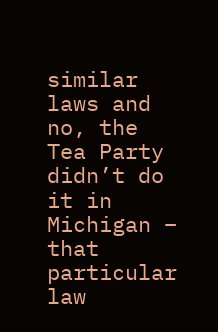similar laws and no, the Tea Party didn’t do it in Michigan – that particular law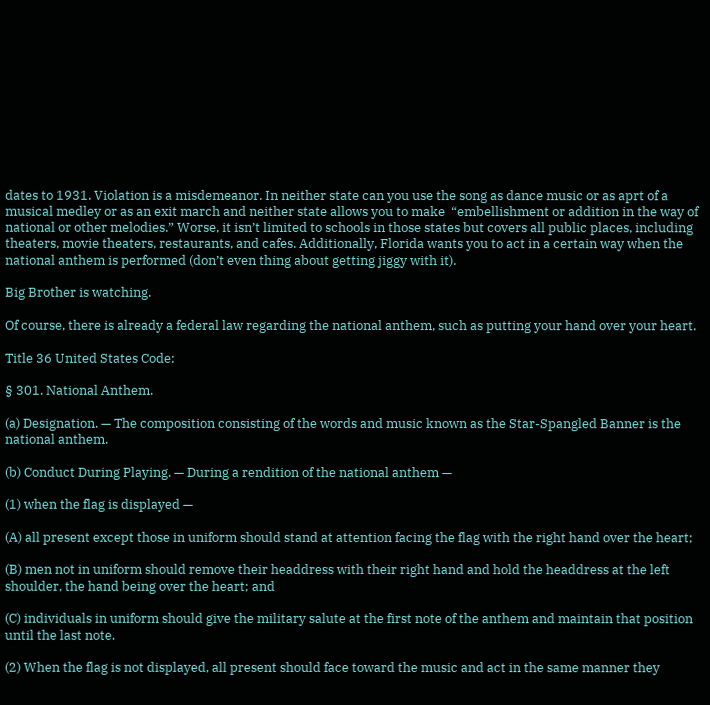dates to 1931. Violation is a misdemeanor. In neither state can you use the song as dance music or as aprt of a musical medley or as an exit march and neither state allows you to make  “embellishment or addition in the way of national or other melodies.” Worse, it isn’t limited to schools in those states but covers all public places, including theaters, movie theaters, restaurants, and cafes. Additionally, Florida wants you to act in a certain way when the national anthem is performed (don’t even thing about getting jiggy with it).

Big Brother is watching.

Of course, there is already a federal law regarding the national anthem, such as putting your hand over your heart.

Title 36 United States Code:

§ 301. National Anthem.

(a) Designation. — The composition consisting of the words and music known as the Star-Spangled Banner is the national anthem.

(b) Conduct During Playing. — During a rendition of the national anthem —

(1) when the flag is displayed —

(A) all present except those in uniform should stand at attention facing the flag with the right hand over the heart;

(B) men not in uniform should remove their headdress with their right hand and hold the headdress at the left shoulder, the hand being over the heart; and

(C) individuals in uniform should give the military salute at the first note of the anthem and maintain that position until the last note.

(2) When the flag is not displayed, all present should face toward the music and act in the same manner they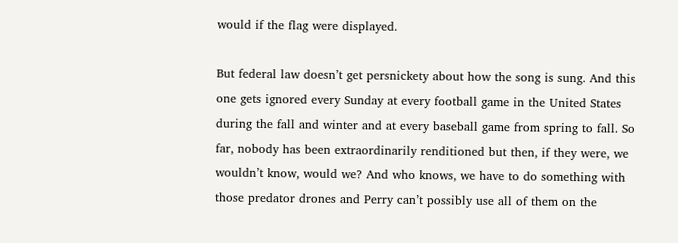would if the flag were displayed.

But federal law doesn’t get persnickety about how the song is sung. And this one gets ignored every Sunday at every football game in the United States during the fall and winter and at every baseball game from spring to fall. So far, nobody has been extraordinarily renditioned but then, if they were, we wouldn’t know, would we? And who knows, we have to do something with those predator drones and Perry can’t possibly use all of them on the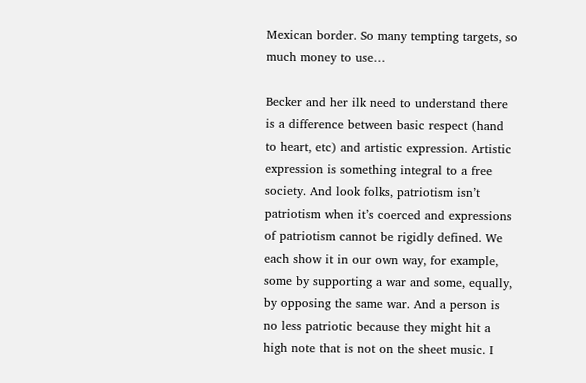Mexican border. So many tempting targets, so much money to use…

Becker and her ilk need to understand there is a difference between basic respect (hand to heart, etc) and artistic expression. Artistic expression is something integral to a free society. And look folks, patriotism isn’t patriotism when it’s coerced and expressions of patriotism cannot be rigidly defined. We each show it in our own way, for example, some by supporting a war and some, equally, by opposing the same war. And a person is no less patriotic because they might hit a high note that is not on the sheet music. I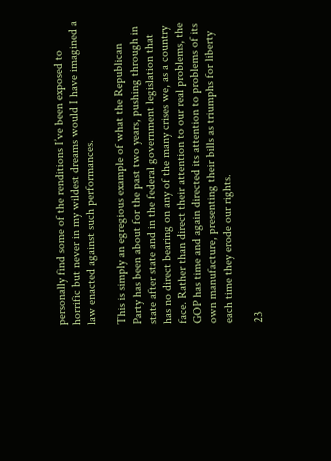personally find some of the renditions I’ve been exposed to horrific but never in my wildest dreams would I have imagined a law enacted against such performances.

This is simply an egregious example of what the Republican Party has been about for the past two years, pushing through in state after state and in the federal government legislation that has no direct bearing on any of the many crises we, as a country face. Rather than direct their attention to our real problems, the GOP has time and again directed its attention to problems of its own manufacture, presenting their bills as triumphs for liberty each time they erode our rights.

23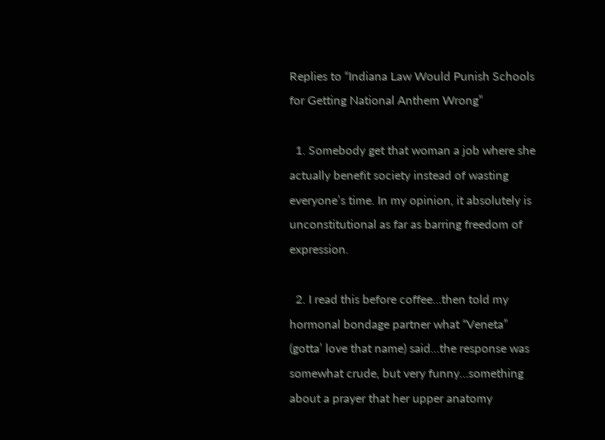Replies to “Indiana Law Would Punish Schools for Getting National Anthem Wrong”

  1. Somebody get that woman a job where she actually benefit society instead of wasting everyone’s time. In my opinion, it absolutely is unconstitutional as far as barring freedom of expression.

  2. I read this before coffee…then told my hormonal bondage partner what “Veneta” (gotta’ love that name) said…the response was somewhat crude, but very funny…something about a prayer that her upper anatomy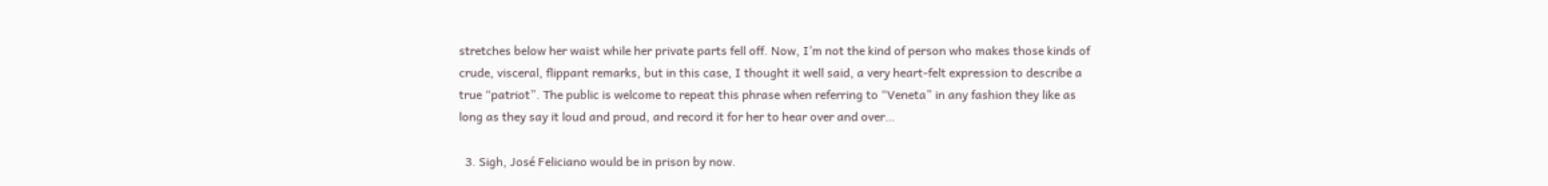stretches below her waist while her private parts fell off. Now, I’m not the kind of person who makes those kinds of crude, visceral, flippant remarks, but in this case, I thought it well said, a very heart-felt expression to describe a true “patriot”. The public is welcome to repeat this phrase when referring to “Veneta” in any fashion they like as long as they say it loud and proud, and record it for her to hear over and over…

  3. Sigh, José Feliciano would be in prison by now.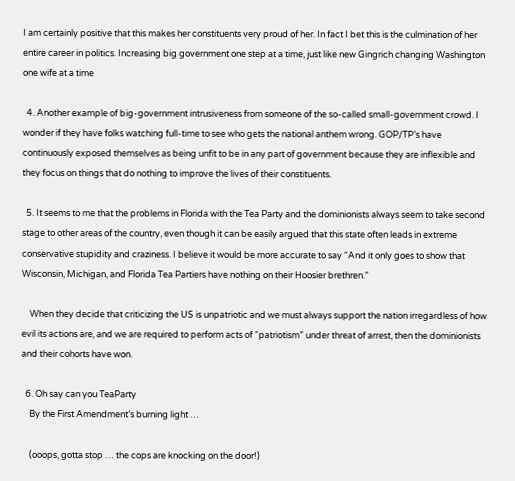I am certainly positive that this makes her constituents very proud of her. In fact I bet this is the culmination of her entire career in politics. Increasing big government one step at a time, just like new Gingrich changing Washington one wife at a time

  4. Another example of big-government intrusiveness from someone of the so-called small-government crowd. I wonder if they have folks watching full-time to see who gets the national anthem wrong. GOP/TP’s have continuously exposed themselves as being unfit to be in any part of government because they are inflexible and they focus on things that do nothing to improve the lives of their constituents.

  5. It seems to me that the problems in Florida with the Tea Party and the dominionists always seem to take second stage to other areas of the country, even though it can be easily argued that this state often leads in extreme conservative stupidity and craziness. I believe it would be more accurate to say “And it only goes to show that Wisconsin, Michigan, and Florida Tea Partiers have nothing on their Hoosier brethren.”

    When they decide that criticizing the US is unpatriotic and we must always support the nation irregardless of how evil its actions are, and we are required to perform acts of “patriotism” under threat of arrest, then the dominionists and their cohorts have won.

  6. Oh say can you TeaParty
    By the First Amendment’s burning light …

    (ooops, gotta stop … the cops are knocking on the door!)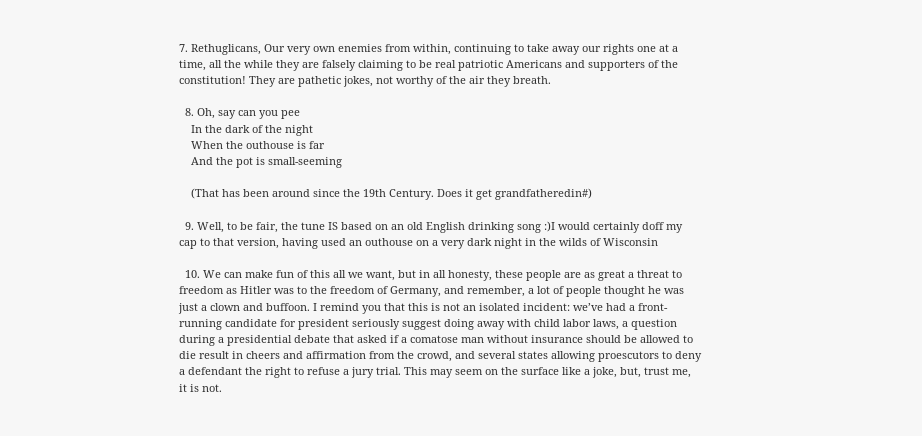7. Rethuglicans, Our very own enemies from within, continuing to take away our rights one at a time, all the while they are falsely claiming to be real patriotic Americans and supporters of the constitution! They are pathetic jokes, not worthy of the air they breath.

  8. Oh, say can you pee
    In the dark of the night
    When the outhouse is far
    And the pot is small-seeming

    (That has been around since the 19th Century. Does it get grandfatheredin#)

  9. Well, to be fair, the tune IS based on an old English drinking song :)I would certainly doff my cap to that version, having used an outhouse on a very dark night in the wilds of Wisconsin

  10. We can make fun of this all we want, but in all honesty, these people are as great a threat to freedom as Hitler was to the freedom of Germany, and remember, a lot of people thought he was just a clown and buffoon. I remind you that this is not an isolated incident: we’ve had a front-running candidate for president seriously suggest doing away with child labor laws, a question during a presidential debate that asked if a comatose man without insurance should be allowed to die result in cheers and affirmation from the crowd, and several states allowing proescutors to deny a defendant the right to refuse a jury trial. This may seem on the surface like a joke, but, trust me, it is not.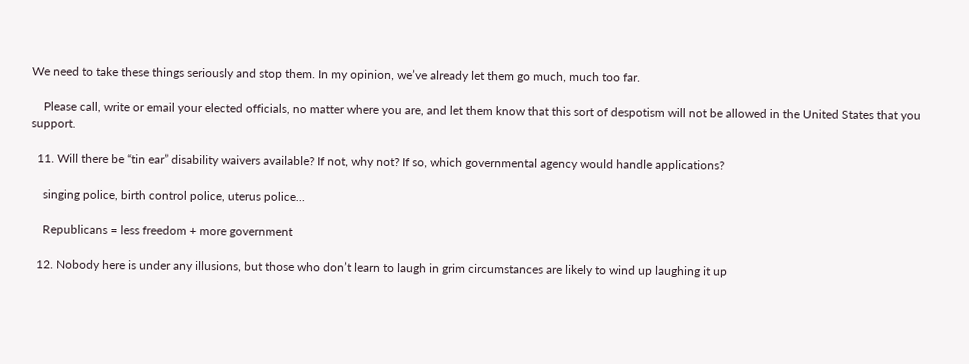We need to take these things seriously and stop them. In my opinion, we’ve already let them go much, much too far.

    Please call, write or email your elected officials, no matter where you are, and let them know that this sort of despotism will not be allowed in the United States that you support.

  11. Will there be “tin ear” disability waivers available? If not, why not? If so, which governmental agency would handle applications?

    singing police, birth control police, uterus police…

    Republicans = less freedom + more government

  12. Nobody here is under any illusions, but those who don’t learn to laugh in grim circumstances are likely to wind up laughing it up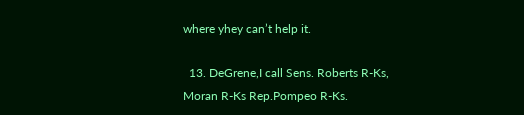where yhey can’t help it.

  13. DeGrene,I call Sens. Roberts R-Ks, Moran R-Ks Rep.Pompeo R-Ks.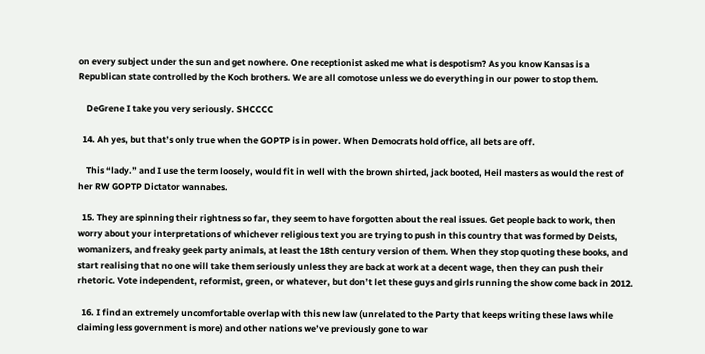on every subject under the sun and get nowhere. One receptionist asked me what is despotism? As you know Kansas is a Republican state controlled by the Koch brothers. We are all comotose unless we do everything in our power to stop them.

    DeGrene I take you very seriously. SHCCCC

  14. Ah yes, but that’s only true when the GOPTP is in power. When Democrats hold office, all bets are off.

    This “lady.” and I use the term loosely, would fit in well with the brown shirted, jack booted, Heil masters as would the rest of her RW GOPTP Dictator wannabes.

  15. They are spinning their rightness so far, they seem to have forgotten about the real issues. Get people back to work, then worry about your interpretations of whichever religious text you are trying to push in this country that was formed by Deists, womanizers, and freaky geek party animals, at least the 18th century version of them. When they stop quoting these books, and start realising that no one will take them seriously unless they are back at work at a decent wage, then they can push their rhetoric. Vote independent, reformist, green, or whatever, but don’t let these guys and girls running the show come back in 2012.

  16. I find an extremely uncomfortable overlap with this new law (unrelated to the Party that keeps writing these laws while claiming less government is more) and other nations we’ve previously gone to war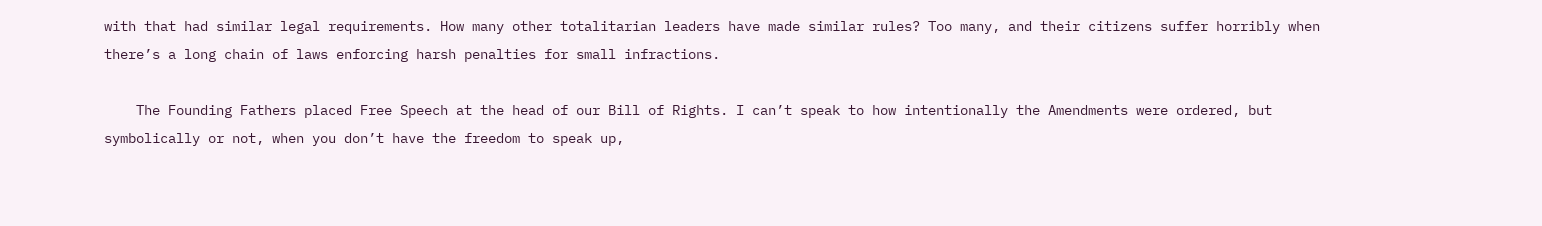with that had similar legal requirements. How many other totalitarian leaders have made similar rules? Too many, and their citizens suffer horribly when there’s a long chain of laws enforcing harsh penalties for small infractions.

    The Founding Fathers placed Free Speech at the head of our Bill of Rights. I can’t speak to how intentionally the Amendments were ordered, but symbolically or not, when you don’t have the freedom to speak up,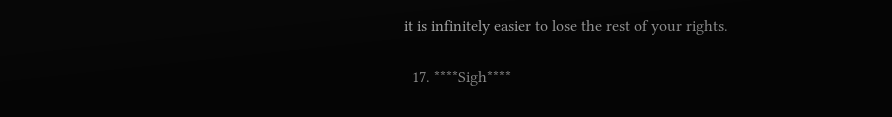it is infinitely easier to lose the rest of your rights.

  17. ****Sigh****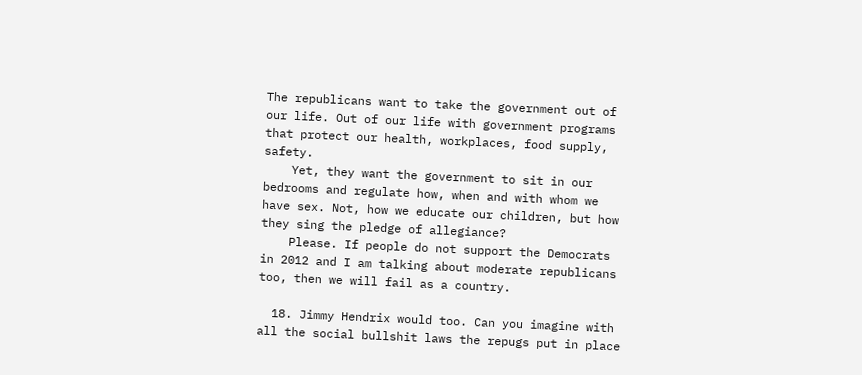The republicans want to take the government out of our life. Out of our life with government programs that protect our health, workplaces, food supply, safety.
    Yet, they want the government to sit in our bedrooms and regulate how, when and with whom we have sex. Not, how we educate our children, but how they sing the pledge of allegiance?
    Please. If people do not support the Democrats in 2012 and I am talking about moderate republicans too, then we will fail as a country.

  18. Jimmy Hendrix would too. Can you imagine with all the social bullshit laws the repugs put in place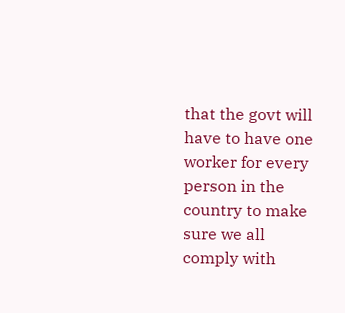that the govt will have to have one worker for every person in the country to make sure we all comply with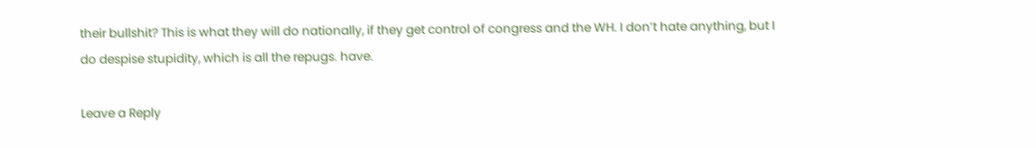their bullshit? This is what they will do nationally, if they get control of congress and the WH. I don’t hate anything, but I do despise stupidity, which is all the repugs. have.

Leave a Reply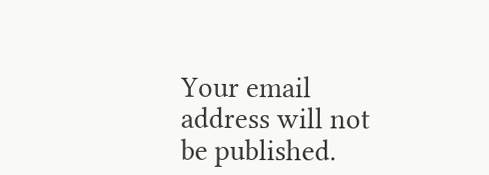Your email address will not be published.